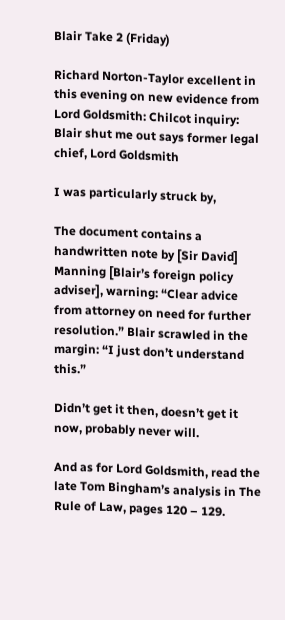Blair Take 2 (Friday)

Richard Norton-Taylor excellent in this evening on new evidence from Lord Goldsmith: Chilcot inquiry: Blair shut me out says former legal chief, Lord Goldsmith

I was particularly struck by,

The document contains a handwritten note by [Sir David] Manning [Blair’s foreign policy adviser], warning: “Clear advice from attorney on need for further resolution.” Blair scrawled in the margin: “I just don’t understand this.”

Didn’t get it then, doesn’t get it now, probably never will.

And as for Lord Goldsmith, read the late Tom Bingham’s analysis in The Rule of Law, pages 120 – 129.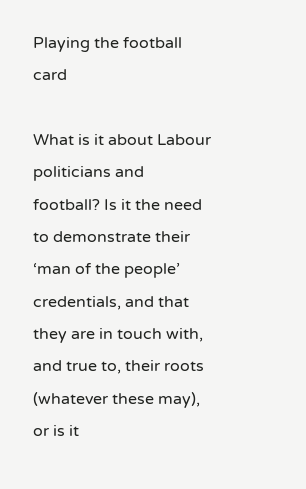Playing the football card

What is it about Labour politicians and football? Is it the need to demonstrate their ‘man of the people’ credentials, and that they are in touch with, and true to, their roots (whatever these may), or is it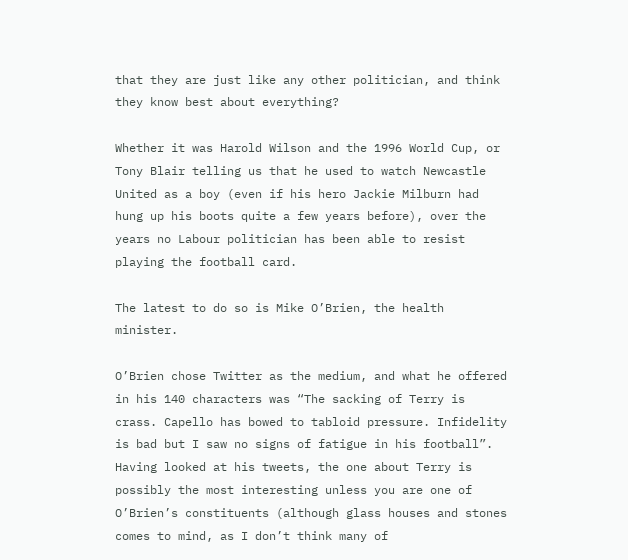that they are just like any other politician, and think they know best about everything?

Whether it was Harold Wilson and the 1996 World Cup, or Tony Blair telling us that he used to watch Newcastle United as a boy (even if his hero Jackie Milburn had hung up his boots quite a few years before), over the years no Labour politician has been able to resist playing the football card.

The latest to do so is Mike O’Brien, the health minister.

O’Brien chose Twitter as the medium, and what he offered in his 140 characters was “The sacking of Terry is crass. Capello has bowed to tabloid pressure. Infidelity is bad but I saw no signs of fatigue in his football”. Having looked at his tweets, the one about Terry is possibly the most interesting unless you are one of O’Brien’s constituents (although glass houses and stones comes to mind, as I don’t think many of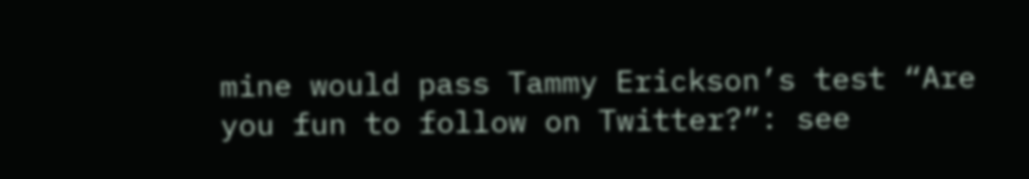mine would pass Tammy Erickson’s test “Are you fun to follow on Twitter?”: see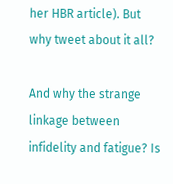her HBR article). But why tweet about it all?

And why the strange linkage between infidelity and fatigue? Is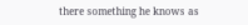there something he knows as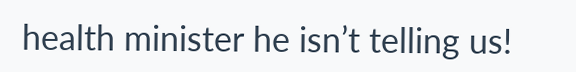health minister he isn’t telling us!